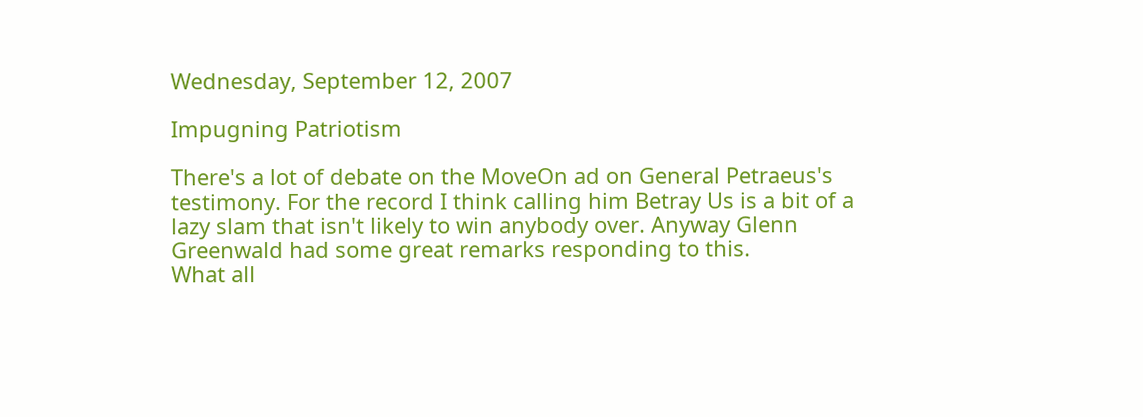Wednesday, September 12, 2007

Impugning Patriotism

There's a lot of debate on the MoveOn ad on General Petraeus's testimony. For the record I think calling him Betray Us is a bit of a lazy slam that isn't likely to win anybody over. Anyway Glenn Greenwald had some great remarks responding to this.
What all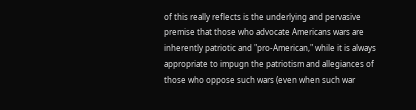of this really reflects is the underlying and pervasive premise that those who advocate Americans wars are inherently patriotic and "pro-American," while it is always appropriate to impugn the patriotism and allegiances of those who oppose such wars (even when such war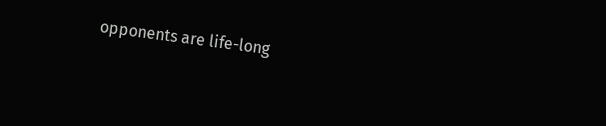opponents are life-long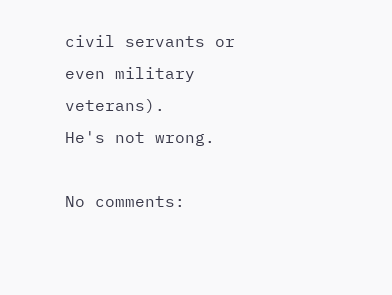civil servants or even military veterans).
He's not wrong.

No comments: